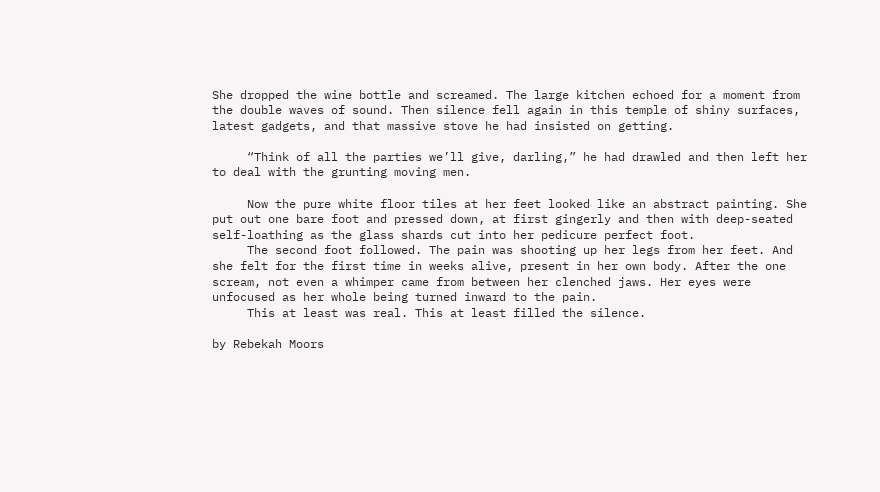She dropped the wine bottle and screamed. The large kitchen echoed for a moment from the double waves of sound. Then silence fell again in this temple of shiny surfaces, latest gadgets, and that massive stove he had insisted on getting.

     “Think of all the parties we’ll give, darling,” he had drawled and then left her to deal with the grunting moving men.

     Now the pure white floor tiles at her feet looked like an abstract painting. She put out one bare foot and pressed down, at first gingerly and then with deep-seated self-loathing as the glass shards cut into her pedicure perfect foot.
     The second foot followed. The pain was shooting up her legs from her feet. And she felt for the first time in weeks alive, present in her own body. After the one scream, not even a whimper came from between her clenched jaws. Her eyes were unfocused as her whole being turned inward to the pain.
     This at least was real. This at least filled the silence.

by Rebekah Moors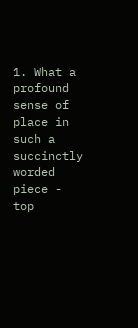1. What a profound sense of place in such a succinctly worded piece - top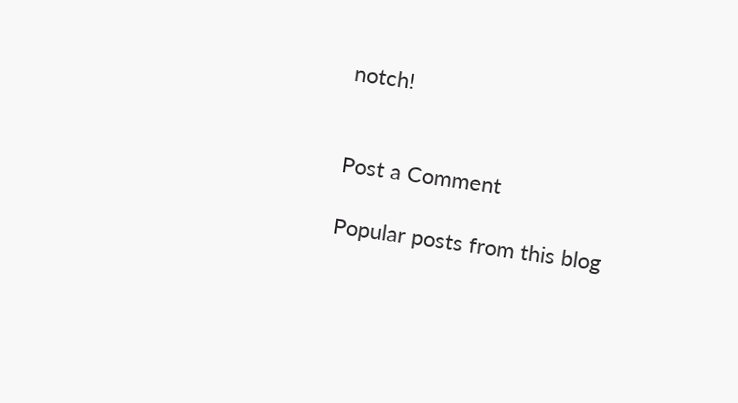notch!


Post a Comment

Popular posts from this blog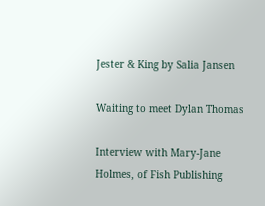Jester & King by Salia Jansen

Waiting to meet Dylan Thomas

Interview with Mary-Jane Holmes, of Fish Publishing